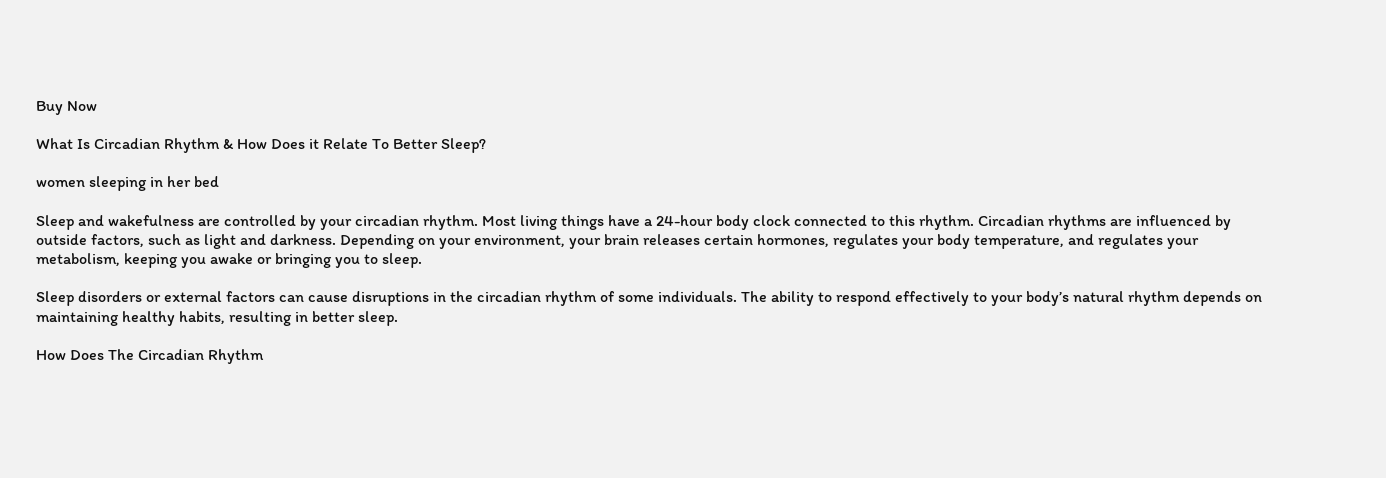Buy Now

What Is Circadian Rhythm & How Does it Relate To Better Sleep?

women sleeping in her bed

Sleep and wakefulness are controlled by your circadian rhythm. Most living things have a 24-hour body clock connected to this rhythm. Circadian rhythms are influenced by outside factors, such as light and darkness. Depending on your environment, your brain releases certain hormones, regulates your body temperature, and regulates your metabolism, keeping you awake or bringing you to sleep.

Sleep disorders or external factors can cause disruptions in the circadian rhythm of some individuals. The ability to respond effectively to your body’s natural rhythm depends on maintaining healthy habits, resulting in better sleep.

How Does The Circadian Rhythm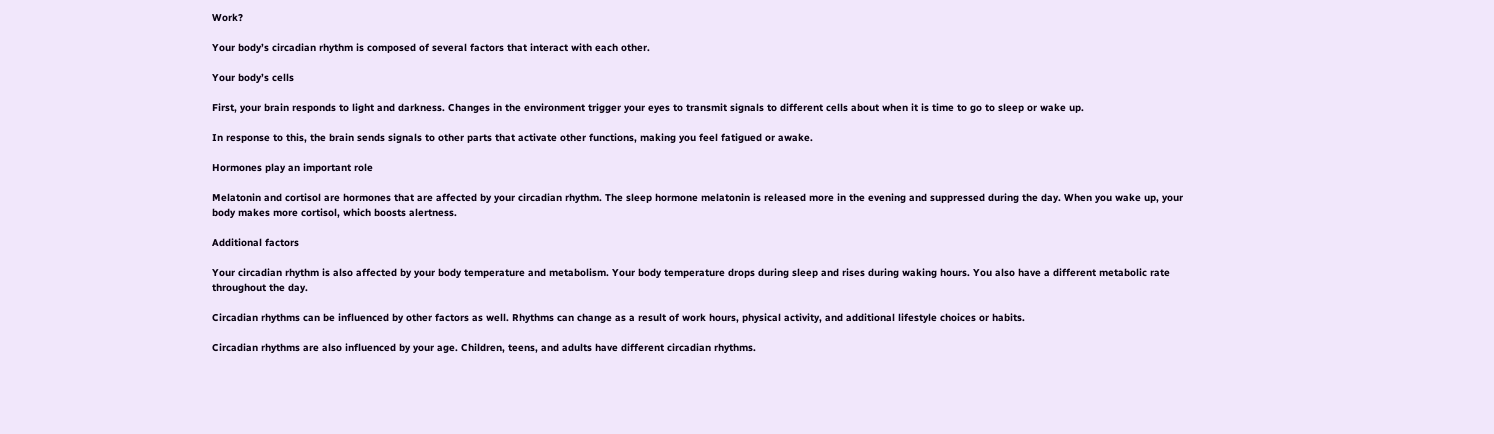Work?

Your body’s circadian rhythm is composed of several factors that interact with each other.

Your body’s cells

First, your brain responds to light and darkness. Changes in the environment trigger your eyes to transmit signals to different cells about when it is time to go to sleep or wake up.

In response to this, the brain sends signals to other parts that activate other functions, making you feel fatigued or awake.

Hormones play an important role

Melatonin and cortisol are hormones that are affected by your circadian rhythm. The sleep hormone melatonin is released more in the evening and suppressed during the day. When you wake up, your body makes more cortisol, which boosts alertness.

Additional factors

Your circadian rhythm is also affected by your body temperature and metabolism. Your body temperature drops during sleep and rises during waking hours. You also have a different metabolic rate throughout the day.

Circadian rhythms can be influenced by other factors as well. Rhythms can change as a result of work hours, physical activity, and additional lifestyle choices or habits.

Circadian rhythms are also influenced by your age. Children, teens, and adults have different circadian rhythms.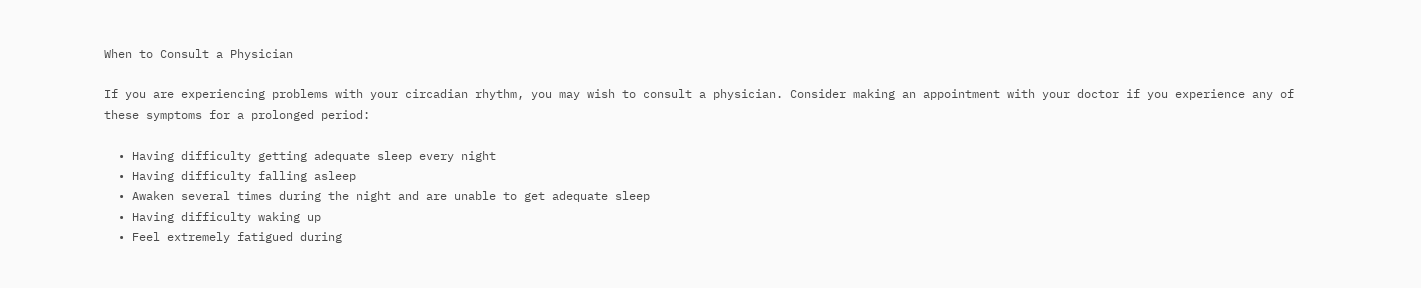When to Consult a Physician

If you are experiencing problems with your circadian rhythm, you may wish to consult a physician. Consider making an appointment with your doctor if you experience any of these symptoms for a prolonged period:

  • Having difficulty getting adequate sleep every night
  • Having difficulty falling asleep
  • Awaken several times during the night and are unable to get adequate sleep
  • Having difficulty waking up
  • Feel extremely fatigued during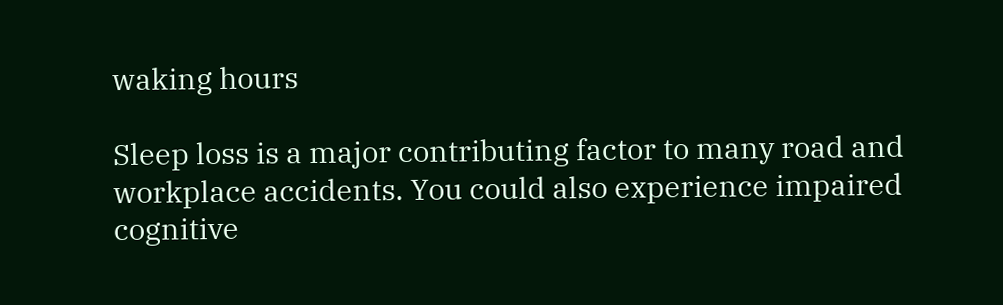waking hours

Sleep loss is a major contributing factor to many road and workplace accidents. You could also experience impaired cognitive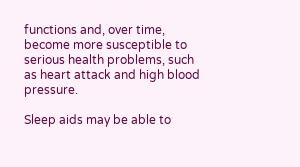functions and, over time, become more susceptible to serious health problems, such as heart attack and high blood pressure.

Sleep aids may be able to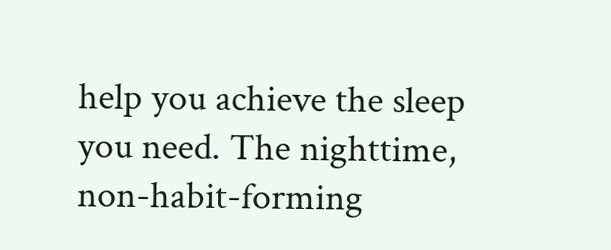help you achieve the sleep you need. The nighttime, non-habit-forming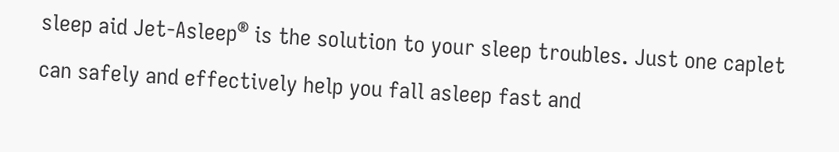sleep aid Jet-Asleep® is the solution to your sleep troubles. Just one caplet can safely and effectively help you fall asleep fast and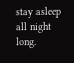stay asleep all night long.